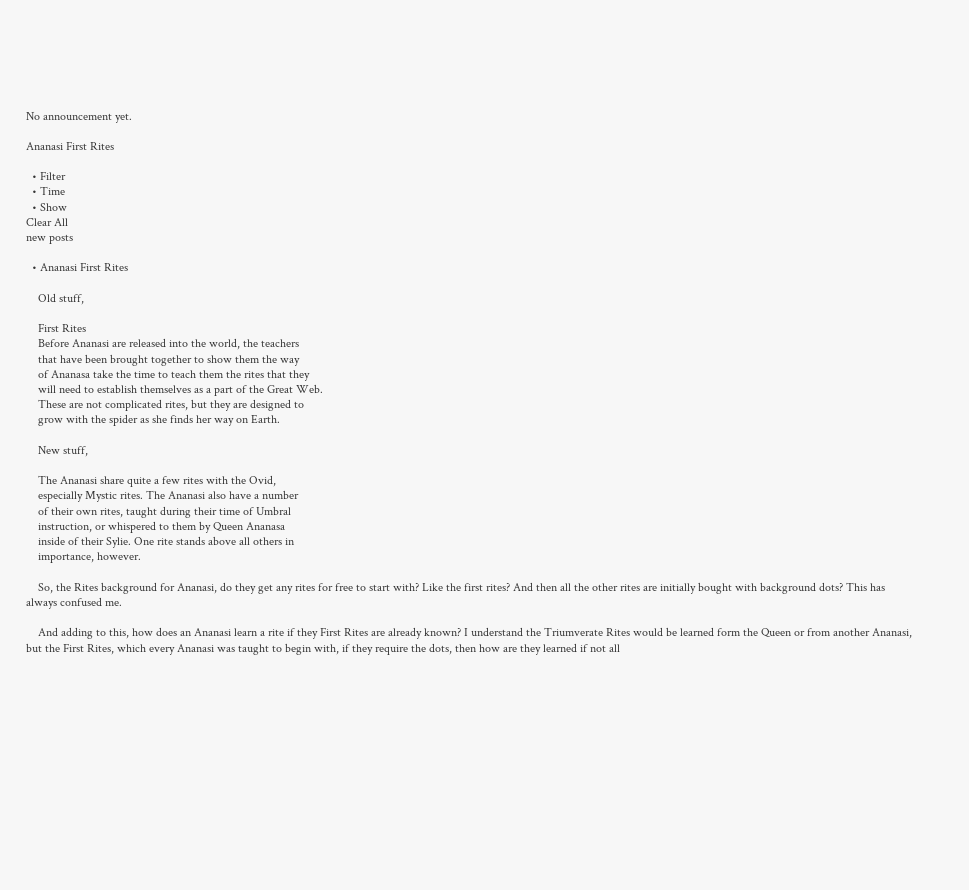No announcement yet.

Ananasi First Rites

  • Filter
  • Time
  • Show
Clear All
new posts

  • Ananasi First Rites

    Old stuff,

    First Rites
    Before Ananasi are released into the world, the teachers
    that have been brought together to show them the way
    of Ananasa take the time to teach them the rites that they
    will need to establish themselves as a part of the Great Web.
    These are not complicated rites, but they are designed to
    grow with the spider as she finds her way on Earth.

    New stuff,

    The Ananasi share quite a few rites with the Ovid,
    especially Mystic rites. The Ananasi also have a number
    of their own rites, taught during their time of Umbral
    instruction, or whispered to them by Queen Ananasa
    inside of their Sylie. One rite stands above all others in
    importance, however.

    So, the Rites background for Ananasi, do they get any rites for free to start with? Like the first rites? And then all the other rites are initially bought with background dots? This has always confused me.

    And adding to this, how does an Ananasi learn a rite if they First Rites are already known? I understand the Triumverate Rites would be learned form the Queen or from another Ananasi, but the First Rites, which every Ananasi was taught to begin with, if they require the dots, then how are they learned if not all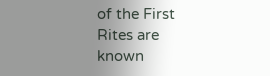of the First Rites are known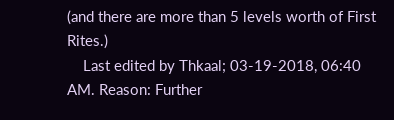(and there are more than 5 levels worth of First Rites.)
    Last edited by Thkaal; 03-19-2018, 06:40 AM. Reason: Further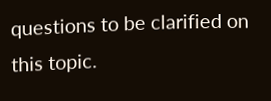questions to be clarified on this topic.